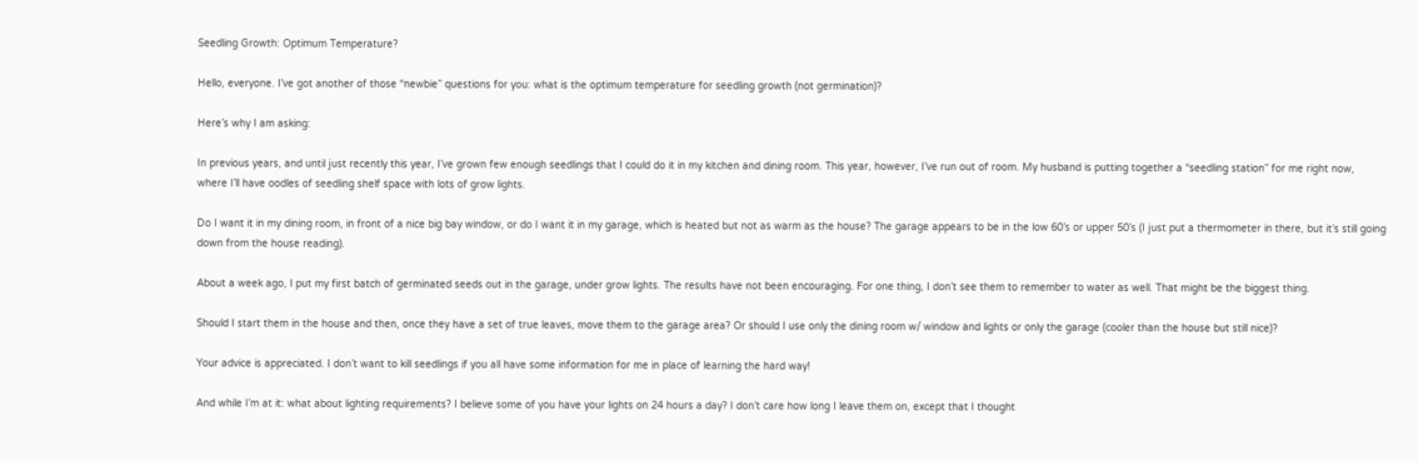Seedling Growth: Optimum Temperature?

Hello, everyone. I’ve got another of those “newbie” questions for you: what is the optimum temperature for seedling growth (not germination)?

Here’s why I am asking:

In previous years, and until just recently this year, I’ve grown few enough seedlings that I could do it in my kitchen and dining room. This year, however, I’ve run out of room. My husband is putting together a “seedling station” for me right now, where I’ll have oodles of seedling shelf space with lots of grow lights.

Do I want it in my dining room, in front of a nice big bay window, or do I want it in my garage, which is heated but not as warm as the house? The garage appears to be in the low 60’s or upper 50’s (I just put a thermometer in there, but it’s still going down from the house reading).

About a week ago, I put my first batch of germinated seeds out in the garage, under grow lights. The results have not been encouraging. For one thing, I don’t see them to remember to water as well. That might be the biggest thing.

Should I start them in the house and then, once they have a set of true leaves, move them to the garage area? Or should I use only the dining room w/ window and lights or only the garage (cooler than the house but still nice)?

Your advice is appreciated. I don’t want to kill seedlings if you all have some information for me in place of learning the hard way!

And while I’m at it: what about lighting requirements? I believe some of you have your lights on 24 hours a day? I don’t care how long I leave them on, except that I thought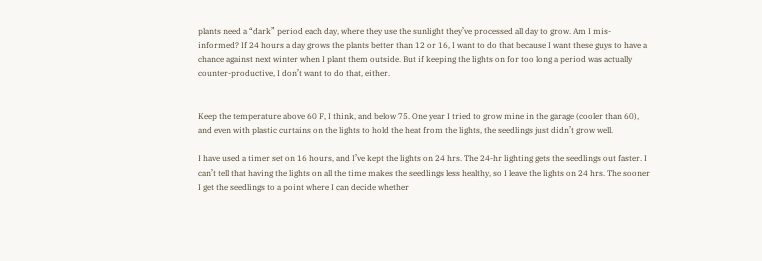plants need a “dark” period each day, where they use the sunlight they’ve processed all day to grow. Am I mis-informed? If 24 hours a day grows the plants better than 12 or 16, I want to do that because I want these guys to have a chance against next winter when I plant them outside. But if keeping the lights on for too long a period was actually counter-productive, I don’t want to do that, either.


Keep the temperature above 60 F, I think, and below 75. One year I tried to grow mine in the garage (cooler than 60), and even with plastic curtains on the lights to hold the heat from the lights, the seedlings just didn’t grow well.

I have used a timer set on 16 hours, and I’ve kept the lights on 24 hrs. The 24-hr lighting gets the seedlings out faster. I can’t tell that having the lights on all the time makes the seedlings less healthy, so I leave the lights on 24 hrs. The sooner I get the seedlings to a point where I can decide whether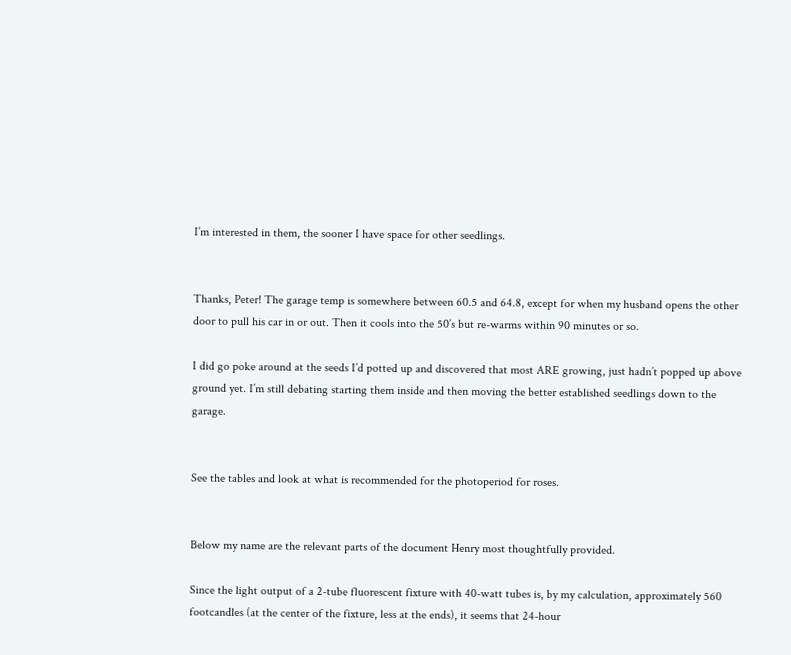I’m interested in them, the sooner I have space for other seedlings.


Thanks, Peter! The garage temp is somewhere between 60.5 and 64.8, except for when my husband opens the other door to pull his car in or out. Then it cools into the 50’s but re-warms within 90 minutes or so.

I did go poke around at the seeds I’d potted up and discovered that most ARE growing, just hadn’t popped up above ground yet. I’m still debating starting them inside and then moving the better established seedlings down to the garage.


See the tables and look at what is recommended for the photoperiod for roses.


Below my name are the relevant parts of the document Henry most thoughtfully provided.

Since the light output of a 2-tube fluorescent fixture with 40-watt tubes is, by my calculation, approximately 560 footcandles (at the center of the fixture, less at the ends), it seems that 24-hour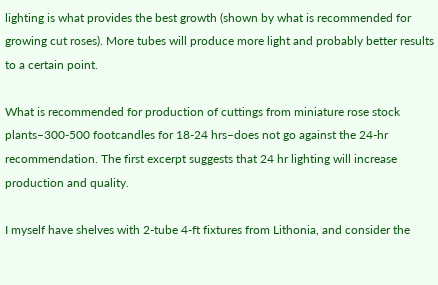lighting is what provides the best growth (shown by what is recommended for growing cut roses). More tubes will produce more light and probably better results to a certain point.

What is recommended for production of cuttings from miniature rose stock plants–300-500 footcandles for 18-24 hrs–does not go against the 24-hr recommendation. The first excerpt suggests that 24 hr lighting will increase production and quality.

I myself have shelves with 2-tube 4-ft fixtures from Lithonia, and consider the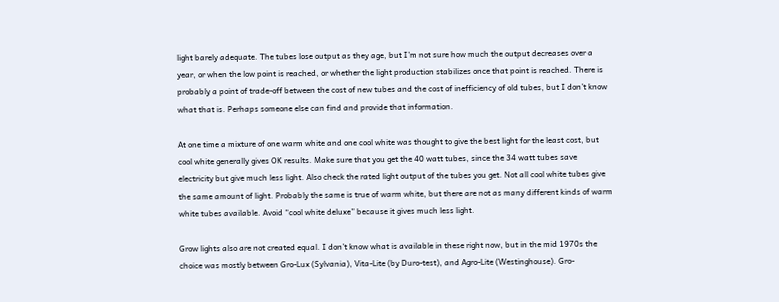light barely adequate. The tubes lose output as they age, but I’m not sure how much the output decreases over a year, or when the low point is reached, or whether the light production stabilizes once that point is reached. There is probably a point of trade-off between the cost of new tubes and the cost of inefficiency of old tubes, but I don’t know what that is. Perhaps someone else can find and provide that information.

At one time a mixture of one warm white and one cool white was thought to give the best light for the least cost, but cool white generally gives OK results. Make sure that you get the 40 watt tubes, since the 34 watt tubes save electricity but give much less light. Also check the rated light output of the tubes you get. Not all cool white tubes give the same amount of light. Probably the same is true of warm white, but there are not as many different kinds of warm white tubes available. Avoid “cool white deluxe” because it gives much less light.

Grow lights also are not created equal. I don’t know what is available in these right now, but in the mid 1970s the choice was mostly between Gro-Lux (Sylvania), Vita-Lite (by Duro-test), and Agro-Lite (Westinghouse). Gro-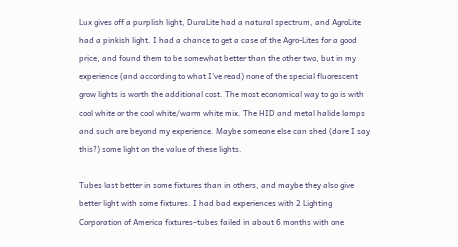Lux gives off a purplish light, DuraLite had a natural spectrum, and AgroLite had a pinkish light. I had a chance to get a case of the Agro-Lites for a good price, and found them to be somewhat better than the other two, but in my experience (and according to what I’ve read) none of the special fluorescent grow lights is worth the additional cost. The most economical way to go is with cool white or the cool white/warm white mix. The HID and metal halide lamps and such are beyond my experience. Maybe someone else can shed (dare I say this?) some light on the value of these lights.

Tubes last better in some fixtures than in others, and maybe they also give better light with some fixtures. I had bad experiences with 2 Lighting Corporation of America fixtures–tubes failed in about 6 months with one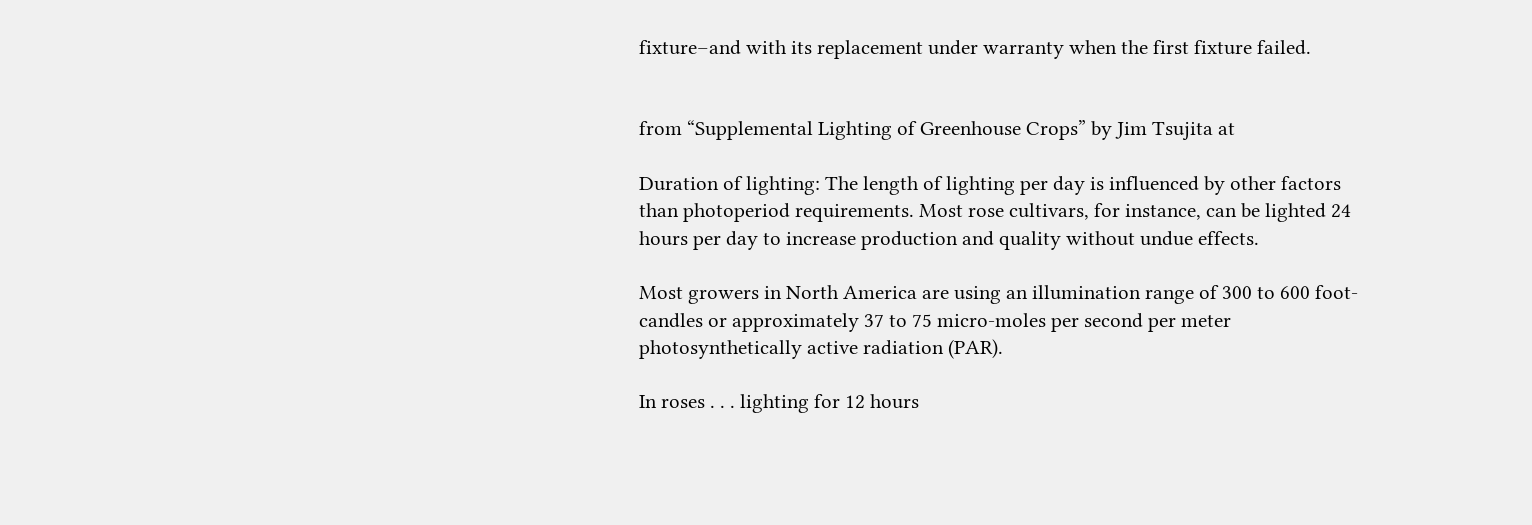fixture–and with its replacement under warranty when the first fixture failed.


from “Supplemental Lighting of Greenhouse Crops” by Jim Tsujita at

Duration of lighting: The length of lighting per day is influenced by other factors than photoperiod requirements. Most rose cultivars, for instance, can be lighted 24 hours per day to increase production and quality without undue effects.

Most growers in North America are using an illumination range of 300 to 600 foot-candles or approximately 37 to 75 micro-moles per second per meter photosynthetically active radiation (PAR).

In roses . . . lighting for 12 hours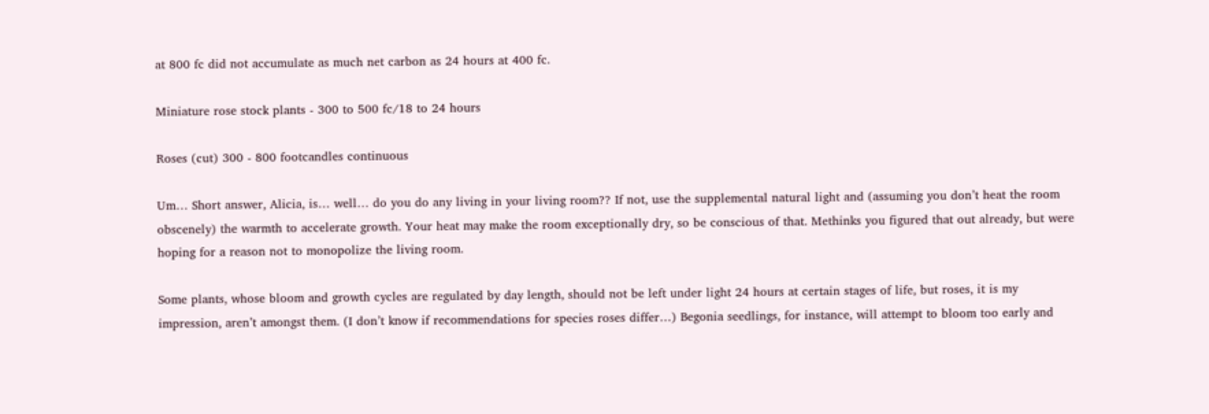at 800 fc did not accumulate as much net carbon as 24 hours at 400 fc.

Miniature rose stock plants - 300 to 500 fc/18 to 24 hours

Roses (cut) 300 - 800 footcandles continuous

Um… Short answer, Alicia, is… well… do you do any living in your living room?? If not, use the supplemental natural light and (assuming you don’t heat the room obscenely) the warmth to accelerate growth. Your heat may make the room exceptionally dry, so be conscious of that. Methinks you figured that out already, but were hoping for a reason not to monopolize the living room.

Some plants, whose bloom and growth cycles are regulated by day length, should not be left under light 24 hours at certain stages of life, but roses, it is my impression, aren’t amongst them. (I don’t know if recommendations for species roses differ…) Begonia seedlings, for instance, will attempt to bloom too early and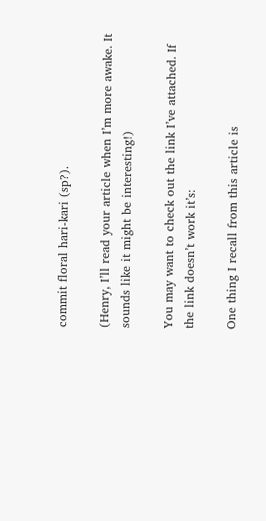commit floral hari-kari (sp?).

(Henry, I’ll read your article when I’m more awake. It sounds like it might be interesting!)

You may want to check out the link I’ve attached. If the link doesn’t work it’s:

One thing I recall from this article is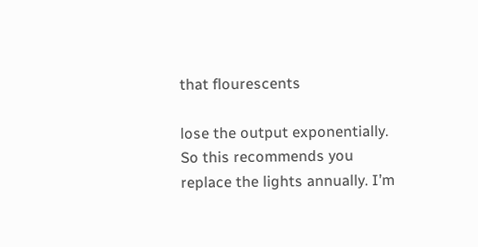that flourescents

lose the output exponentially. So this recommends you replace the lights annually. I’m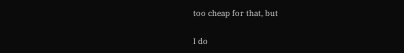too cheap for that, but

I do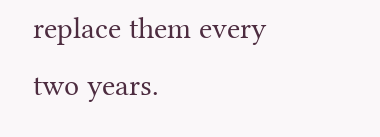replace them every two years.